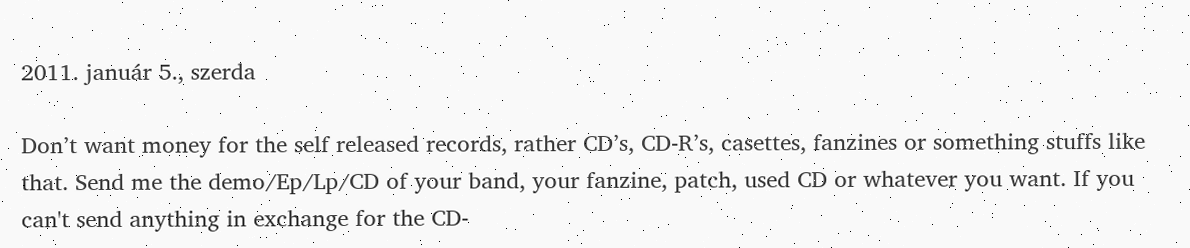2011. január 5., szerda

Don’t want money for the self released records, rather CD’s, CD-R’s, casettes, fanzines or something stuffs like that. Send me the demo/Ep/Lp/CD of your band, your fanzine, patch, used CD or whatever you want. If you can't send anything in exchange for the CD-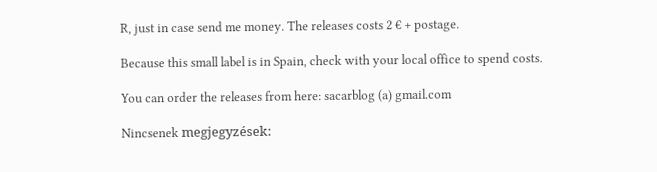R, just in case send me money. The releases costs 2 € + postage.

Because this small label is in Spain, check with your local office to spend costs.

You can order the releases from here: sacarblog (a) gmail.com

Nincsenek megjegyzések: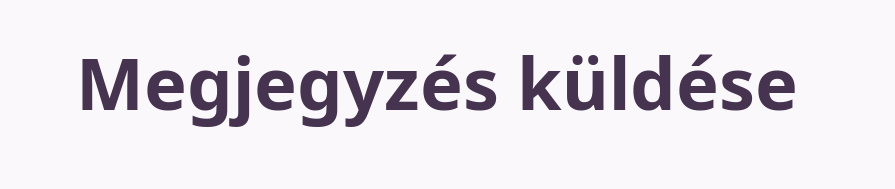Megjegyzés küldése